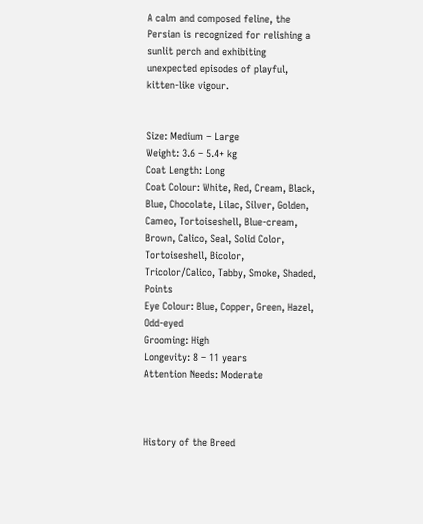A calm and composed feline, the Persian is recognized for relishing a sunlit perch and exhibiting unexpected episodes of playful, kitten-like vigour.


Size: Medium – Large
Weight: 3.6 – 5.4+ kg
Coat Length: Long
Coat Colour: White, Red, Cream, Black, Blue, Chocolate, Lilac, Silver, Golden, Cameo, Tortoiseshell, Blue-cream, Brown, Calico, Seal, Solid Color, Tortoiseshell, Bicolor, Tricolor/Calico, Tabby, Smoke, Shaded, Points
Eye Colour: Blue, Copper, Green, Hazel, Odd-eyed
Grooming: High
Longevity: 8 – 11 years
Attention Needs: Moderate



History of the Breed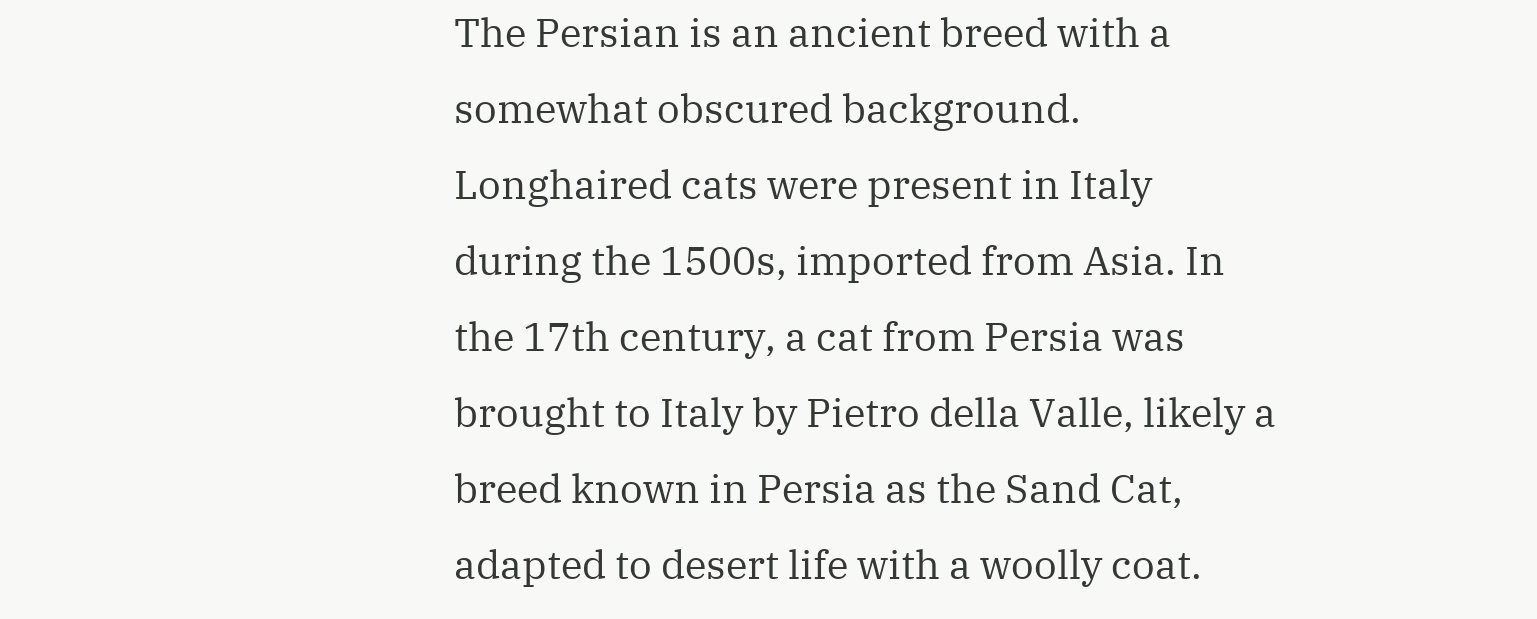The Persian is an ancient breed with a somewhat obscured background. Longhaired cats were present in Italy during the 1500s, imported from Asia. In the 17th century, a cat from Persia was brought to Italy by Pietro della Valle, likely a breed known in Persia as the Sand Cat, adapted to desert life with a woolly coat.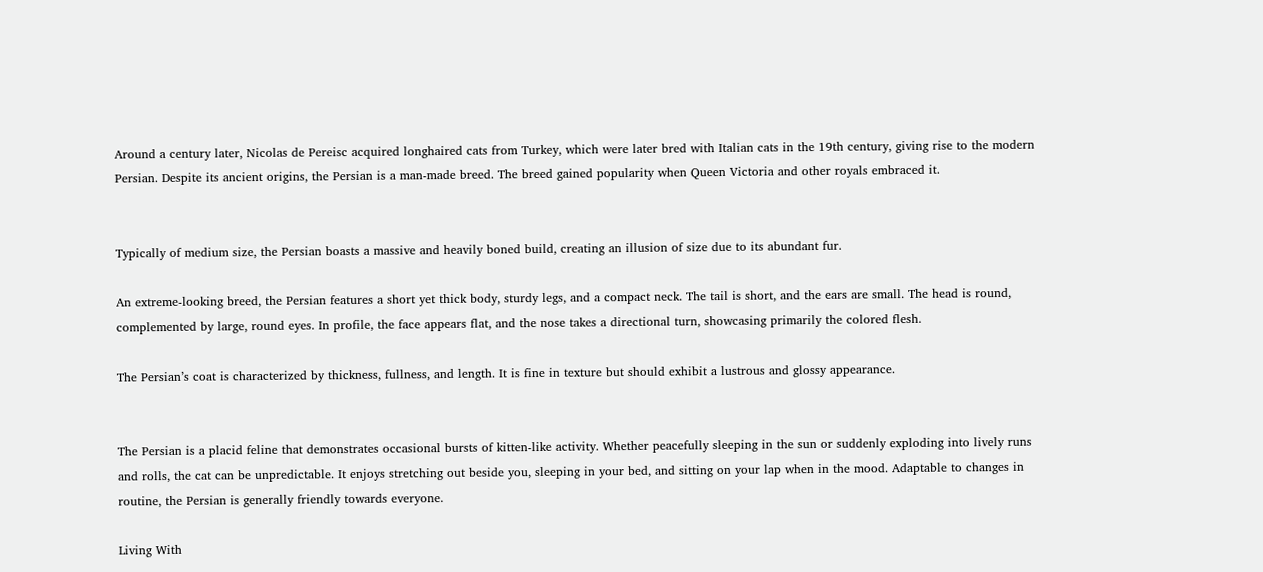Around a century later, Nicolas de Pereisc acquired longhaired cats from Turkey, which were later bred with Italian cats in the 19th century, giving rise to the modern Persian. Despite its ancient origins, the Persian is a man-made breed. The breed gained popularity when Queen Victoria and other royals embraced it.


Typically of medium size, the Persian boasts a massive and heavily boned build, creating an illusion of size due to its abundant fur.

An extreme-looking breed, the Persian features a short yet thick body, sturdy legs, and a compact neck. The tail is short, and the ears are small. The head is round, complemented by large, round eyes. In profile, the face appears flat, and the nose takes a directional turn, showcasing primarily the colored flesh.

The Persian’s coat is characterized by thickness, fullness, and length. It is fine in texture but should exhibit a lustrous and glossy appearance.


The Persian is a placid feline that demonstrates occasional bursts of kitten-like activity. Whether peacefully sleeping in the sun or suddenly exploding into lively runs and rolls, the cat can be unpredictable. It enjoys stretching out beside you, sleeping in your bed, and sitting on your lap when in the mood. Adaptable to changes in routine, the Persian is generally friendly towards everyone.

Living With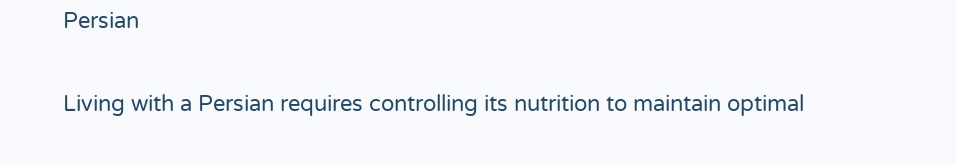Persian

Living with a Persian requires controlling its nutrition to maintain optimal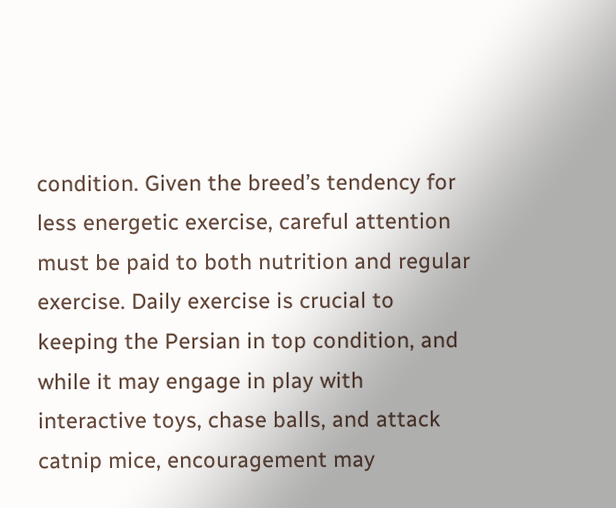condition. Given the breed’s tendency for less energetic exercise, careful attention must be paid to both nutrition and regular exercise. Daily exercise is crucial to keeping the Persian in top condition, and while it may engage in play with interactive toys, chase balls, and attack catnip mice, encouragement may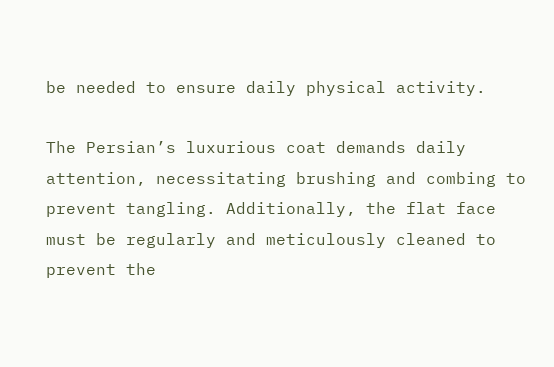be needed to ensure daily physical activity.

The Persian’s luxurious coat demands daily attention, necessitating brushing and combing to prevent tangling. Additionally, the flat face must be regularly and meticulously cleaned to prevent the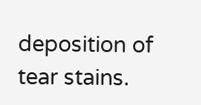deposition of tear stains.